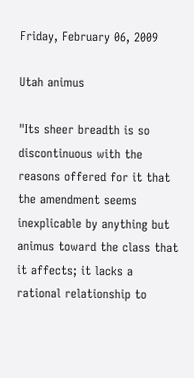Friday, February 06, 2009

Utah animus

"Its sheer breadth is so discontinuous with the reasons offered for it that the amendment seems inexplicable by anything but animus toward the class that it affects; it lacks a rational relationship to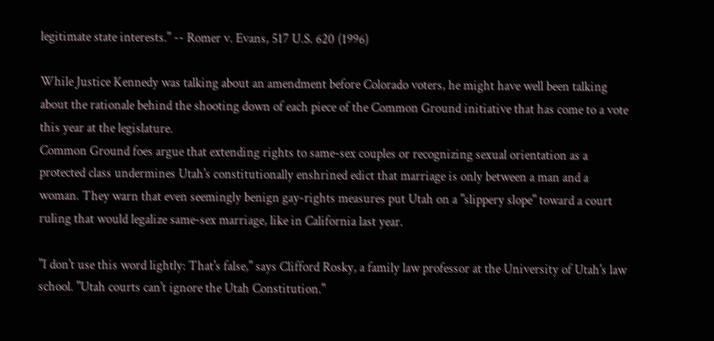legitimate state interests." -- Romer v. Evans, 517 U.S. 620 (1996)

While Justice Kennedy was talking about an amendment before Colorado voters, he might have well been talking about the rationale behind the shooting down of each piece of the Common Ground initiative that has come to a vote this year at the legislature.
Common Ground foes argue that extending rights to same-sex couples or recognizing sexual orientation as a protected class undermines Utah's constitutionally enshrined edict that marriage is only between a man and a woman. They warn that even seemingly benign gay-rights measures put Utah on a "slippery slope" toward a court ruling that would legalize same-sex marriage, like in California last year.

"I don't use this word lightly: That's false," says Clifford Rosky, a family law professor at the University of Utah's law school. "Utah courts can't ignore the Utah Constitution."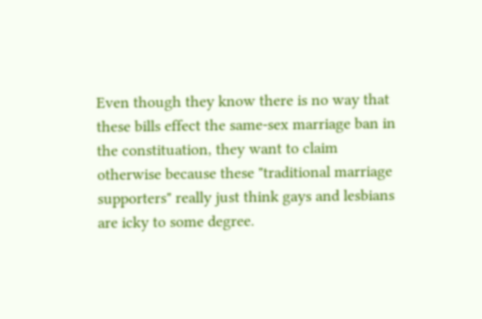Even though they know there is no way that these bills effect the same-sex marriage ban in the constituation, they want to claim otherwise because these "traditional marriage supporters" really just think gays and lesbians are icky to some degree.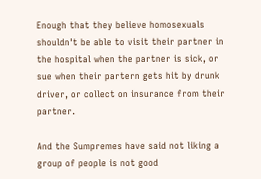Enough that they believe homosexuals shouldn't be able to visit their partner in the hospital when the partner is sick, or sue when their partern gets hit by drunk driver, or collect on insurance from their partner.

And the Sumpremes have said not liking a group of people is not good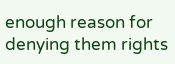enough reason for denying them rights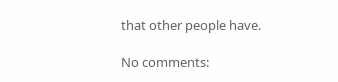that other people have.

No comments: